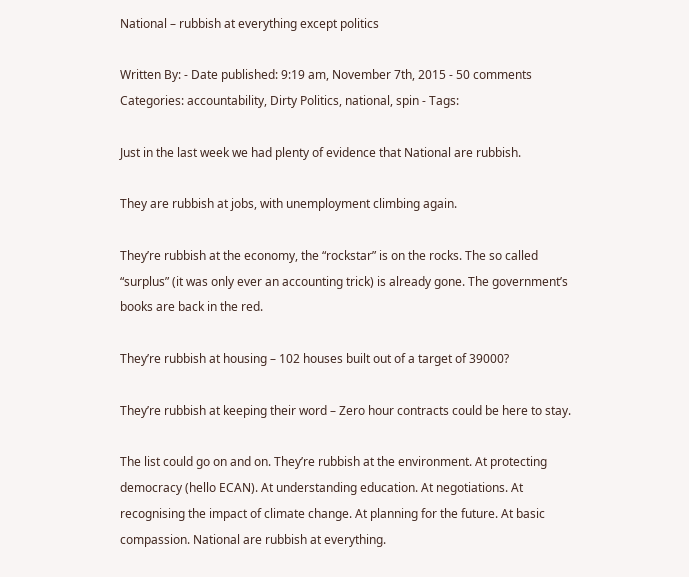National – rubbish at everything except politics

Written By: - Date published: 9:19 am, November 7th, 2015 - 50 comments
Categories: accountability, Dirty Politics, national, spin - Tags:

Just in the last week we had plenty of evidence that National are rubbish.

They are rubbish at jobs, with unemployment climbing again.

They’re rubbish at the economy, the “rockstar” is on the rocks. The so called “surplus” (it was only ever an accounting trick) is already gone. The government’s books are back in the red.

They’re rubbish at housing – 102 houses built out of a target of 39000?

They’re rubbish at keeping their word – Zero hour contracts could be here to stay.

The list could go on and on. They’re rubbish at the environment. At protecting democracy (hello ECAN). At understanding education. At negotiations. At recognising the impact of climate change. At planning for the future. At basic compassion. National are rubbish at everything.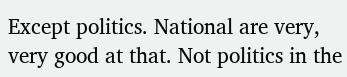Except politics. National are very, very good at that. Not politics in the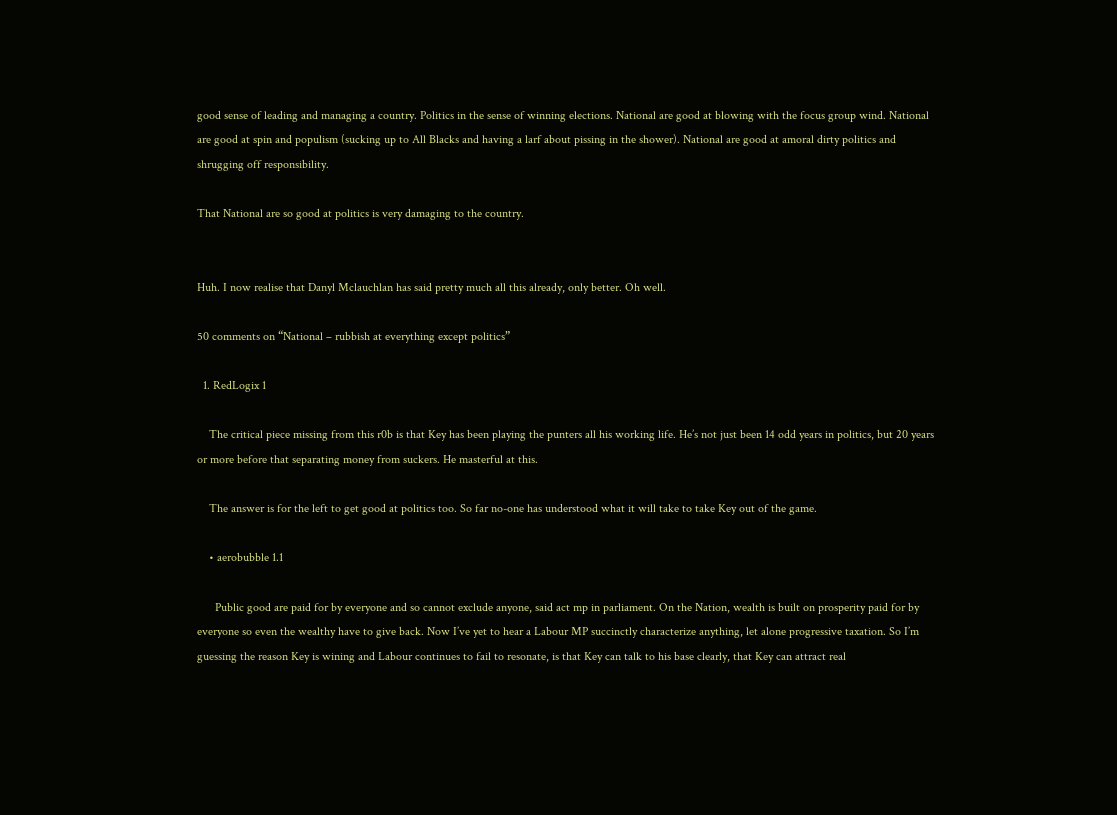good sense of leading and managing a country. Politics in the sense of winning elections. National are good at blowing with the focus group wind. National are good at spin and populism (sucking up to All Blacks and having a larf about pissing in the shower). National are good at amoral dirty politics and shrugging off responsibility.

That National are so good at politics is very damaging to the country.


Huh. I now realise that Danyl Mclauchlan has said pretty much all this already, only better. Oh well.

50 comments on “National – rubbish at everything except politics”

  1. RedLogix 1

    The critical piece missing from this r0b is that Key has been playing the punters all his working life. He’s not just been 14 odd years in politics, but 20 years or more before that separating money from suckers. He masterful at this.

    The answer is for the left to get good at politics too. So far no-one has understood what it will take to take Key out of the game.

    • aerobubble 1.1

      Public good are paid for by everyone and so cannot exclude anyone, said act mp in parliament. On the Nation, wealth is built on prosperity paid for by everyone so even the wealthy have to give back. Now I’ve yet to hear a Labour MP succinctly characterize anything, let alone progressive taxation. So I’m guessing the reason Key is wining and Labour continues to fail to resonate, is that Key can talk to his base clearly, that Key can attract real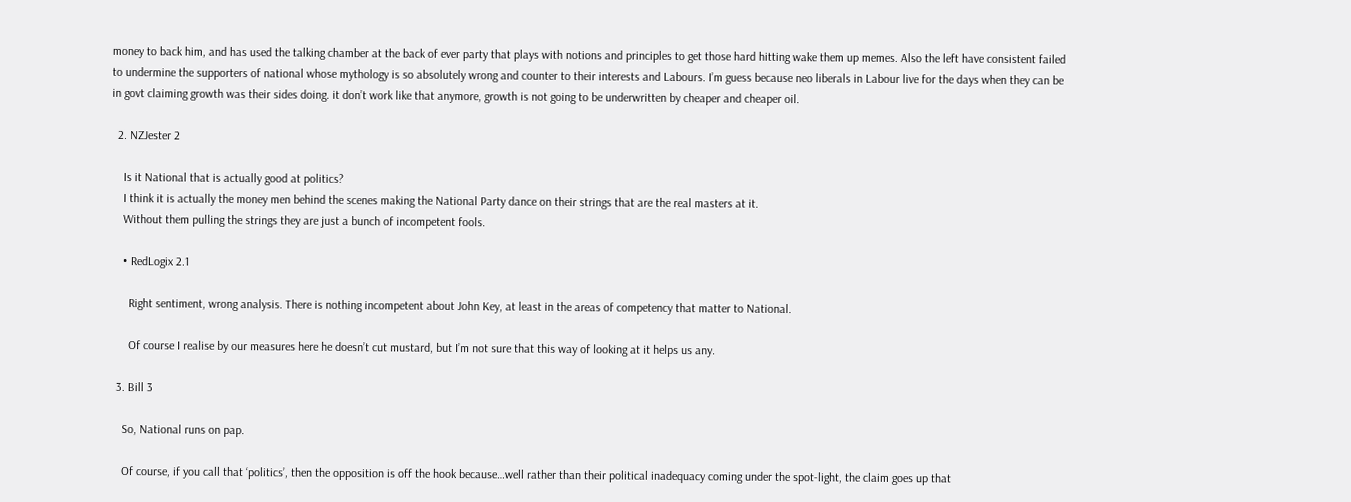money to back him, and has used the talking chamber at the back of ever party that plays with notions and principles to get those hard hitting wake them up memes. Also the left have consistent failed to undermine the supporters of national whose mythology is so absolutely wrong and counter to their interests and Labours. I’m guess because neo liberals in Labour live for the days when they can be in govt claiming growth was their sides doing. it don’t work like that anymore, growth is not going to be underwritten by cheaper and cheaper oil.

  2. NZJester 2

    Is it National that is actually good at politics?
    I think it is actually the money men behind the scenes making the National Party dance on their strings that are the real masters at it.
    Without them pulling the strings they are just a bunch of incompetent fools.

    • RedLogix 2.1

      Right sentiment, wrong analysis. There is nothing incompetent about John Key, at least in the areas of competency that matter to National.

      Of course I realise by our measures here he doesn’t cut mustard, but I’m not sure that this way of looking at it helps us any.

  3. Bill 3

    So, National runs on pap.

    Of course, if you call that ‘politics’, then the opposition is off the hook because…well rather than their political inadequacy coming under the spot-light, the claim goes up that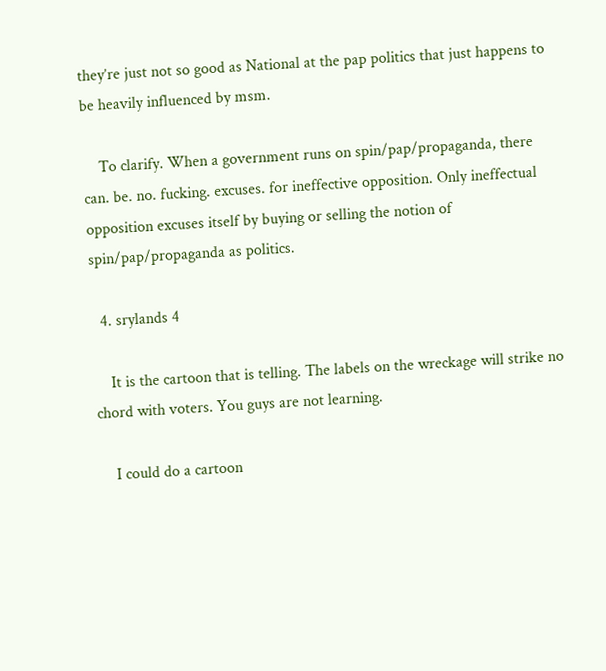they’re just not so good as National at the pap politics that just happens to be heavily influenced by msm.

    To clarify. When a government runs on spin/pap/propaganda, there can. be. no. fucking. excuses. for ineffective opposition. Only ineffectual opposition excuses itself by buying or selling the notion of spin/pap/propaganda as politics.

  4. srylands 4

    It is the cartoon that is telling. The labels on the wreckage will strike no chord with voters. You guys are not learning.

    I could do a cartoon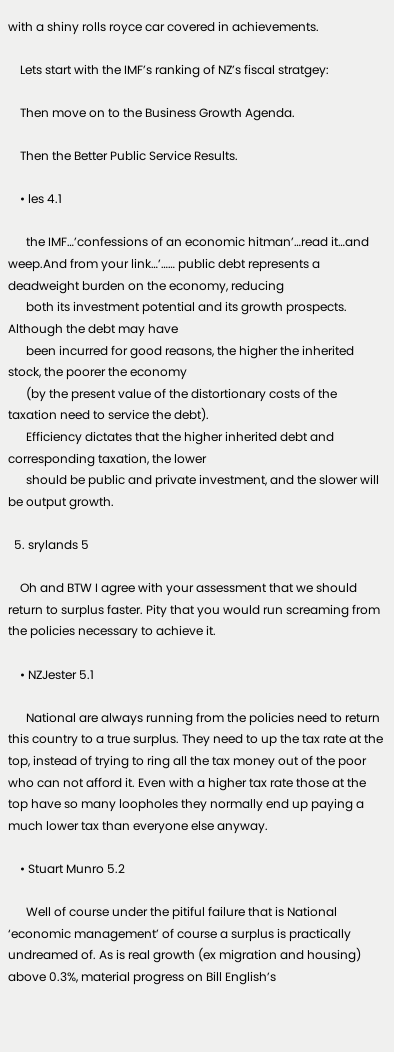with a shiny rolls royce car covered in achievements.

    Lets start with the IMF’s ranking of NZ’s fiscal stratgey:

    Then move on to the Business Growth Agenda.

    Then the Better Public Service Results.

    • les 4.1

      the IMF…’confessions of an economic hitman’…read it…and weep.And from your link…’…… public debt represents a deadweight burden on the economy, reducing
      both its investment potential and its growth prospects. Although the debt may have
      been incurred for good reasons, the higher the inherited stock, the poorer the economy
      (by the present value of the distortionary costs of the taxation need to service the debt).
      Efficiency dictates that the higher inherited debt and corresponding taxation, the lower
      should be public and private investment, and the slower will be output growth.

  5. srylands 5

    Oh and BTW I agree with your assessment that we should return to surplus faster. Pity that you would run screaming from the policies necessary to achieve it.

    • NZJester 5.1

      National are always running from the policies need to return this country to a true surplus. They need to up the tax rate at the top, instead of trying to ring all the tax money out of the poor who can not afford it. Even with a higher tax rate those at the top have so many loopholes they normally end up paying a much lower tax than everyone else anyway.

    • Stuart Munro 5.2

      Well of course under the pitiful failure that is National ‘economic management’ of course a surplus is practically undreamed of. As is real growth (ex migration and housing) above 0.3%, material progress on Bill English’s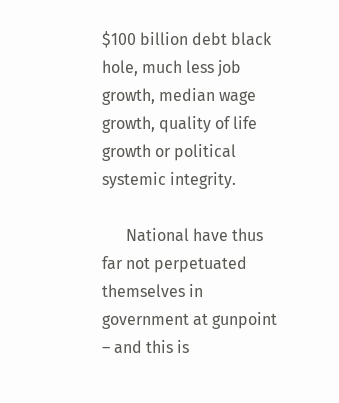$100 billion debt black hole, much less job growth, median wage growth, quality of life growth or political systemic integrity.

      National have thus far not perpetuated themselves in government at gunpoint – and this is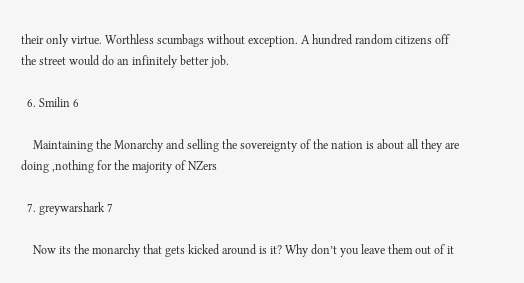their only virtue. Worthless scumbags without exception. A hundred random citizens off the street would do an infinitely better job.

  6. Smilin 6

    Maintaining the Monarchy and selling the sovereignty of the nation is about all they are doing ,nothing for the majority of NZers

  7. greywarshark 7

    Now its the monarchy that gets kicked around is it? Why don’t you leave them out of it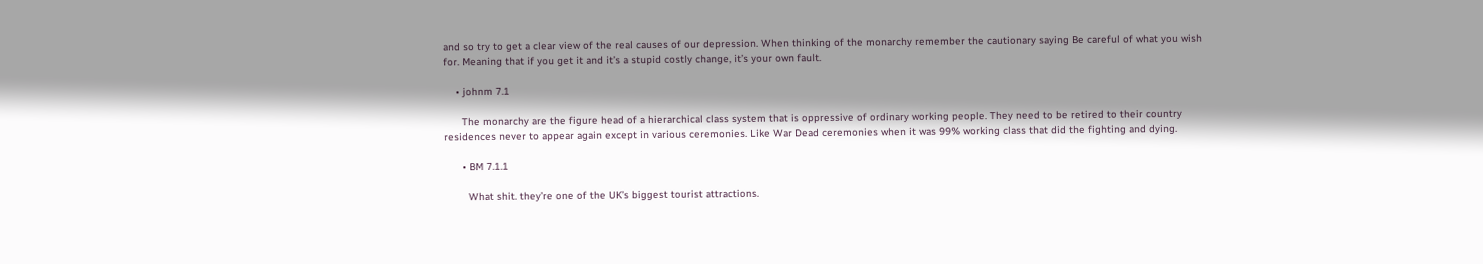and so try to get a clear view of the real causes of our depression. When thinking of the monarchy remember the cautionary saying Be careful of what you wish for. Meaning that if you get it and it’s a stupid costly change, it’s your own fault.

    • johnm 7.1

      The monarchy are the figure head of a hierarchical class system that is oppressive of ordinary working people. They need to be retired to their country residences never to appear again except in various ceremonies. Like War Dead ceremonies when it was 99% working class that did the fighting and dying.

      • BM 7.1.1

        What shit. they’re one of the UK’s biggest tourist attractions.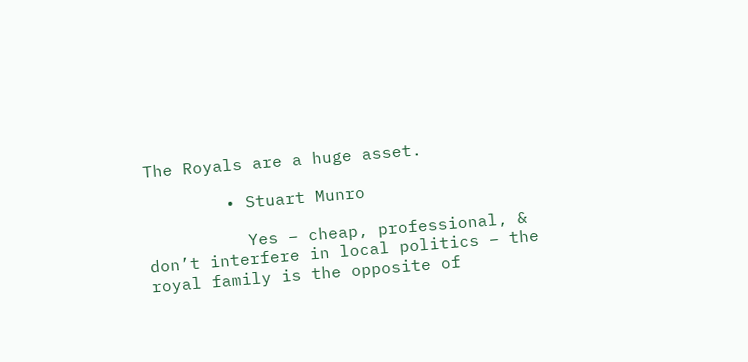The Royals are a huge asset.

        • Stuart Munro

          Yes – cheap, professional, & don’t interfere in local politics – the royal family is the opposite of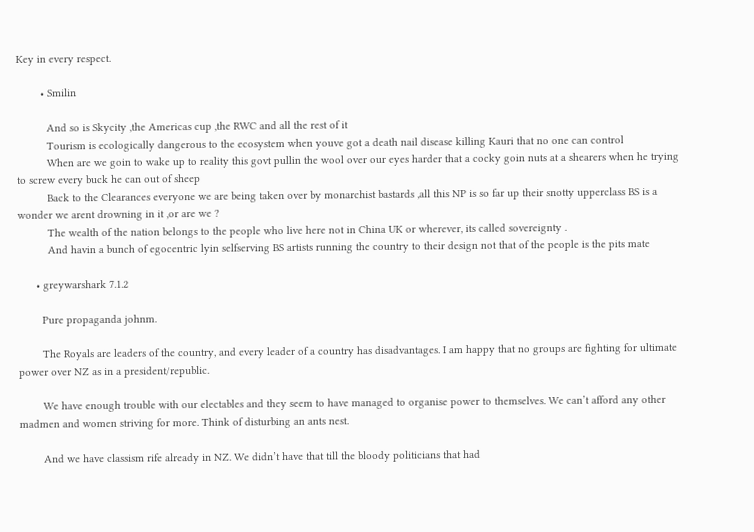Key in every respect.

        • Smilin

          And so is Skycity ,the Americas cup ,the RWC and all the rest of it
          Tourism is ecologically dangerous to the ecosystem when youve got a death nail disease killing Kauri that no one can control
          When are we goin to wake up to reality this govt pullin the wool over our eyes harder that a cocky goin nuts at a shearers when he trying to screw every buck he can out of sheep
          Back to the Clearances everyone we are being taken over by monarchist bastards ,all this NP is so far up their snotty upperclass BS is a wonder we arent drowning in it ,or are we ?
          The wealth of the nation belongs to the people who live here not in China UK or wherever, its called sovereignty .
          And havin a bunch of egocentric lyin selfserving BS artists running the country to their design not that of the people is the pits mate

      • greywarshark 7.1.2

        Pure propaganda johnm.

        The Royals are leaders of the country, and every leader of a country has disadvantages. I am happy that no groups are fighting for ultimate power over NZ as in a president/republic.

        We have enough trouble with our electables and they seem to have managed to organise power to themselves. We can’t afford any other madmen and women striving for more. Think of disturbing an ants nest.

        And we have classism rife already in NZ. We didn’t have that till the bloody politicians that had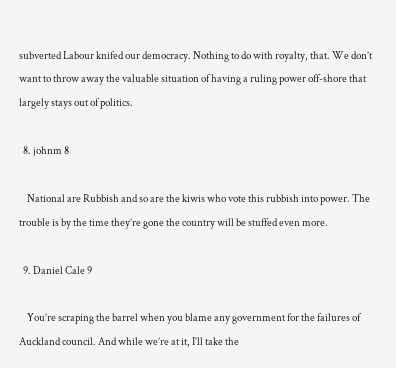subverted Labour knifed our democracy. Nothing to do with royalty, that. We don’t want to throw away the valuable situation of having a ruling power off-shore that largely stays out of politics.

  8. johnm 8

    National are Rubbish and so are the kiwis who vote this rubbish into power. The trouble is by the time they’re gone the country will be stuffed even more.

  9. Daniel Cale 9

    You’re scraping the barrel when you blame any government for the failures of Auckland council. And while we’re at it, I’ll take the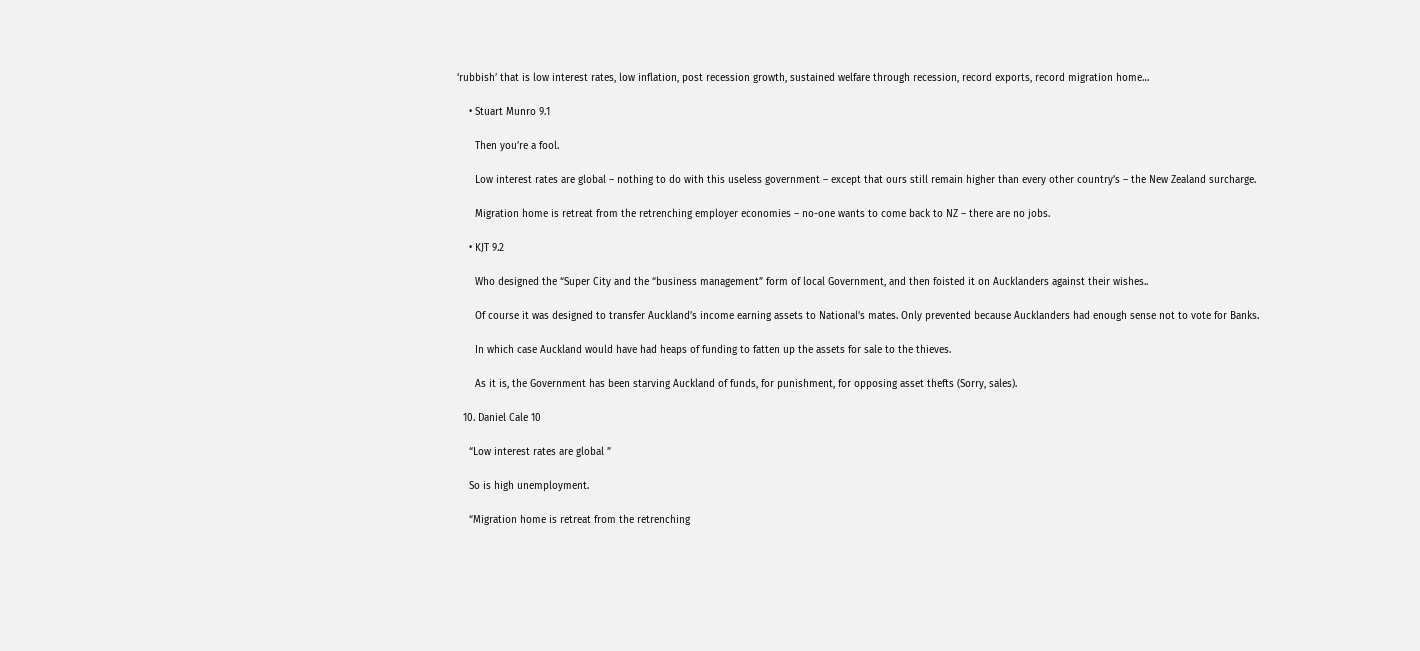‘rubbish’ that is low interest rates, low inflation, post recession growth, sustained welfare through recession, record exports, record migration home…

    • Stuart Munro 9.1

      Then you’re a fool.

      Low interest rates are global – nothing to do with this useless government – except that ours still remain higher than every other country’s – the New Zealand surcharge.

      Migration home is retreat from the retrenching employer economies – no-one wants to come back to NZ – there are no jobs.

    • KJT 9.2

      Who designed the “Super City and the “business management” form of local Government, and then foisted it on Aucklanders against their wishes..

      Of course it was designed to transfer Auckland’s income earning assets to National’s mates. Only prevented because Aucklanders had enough sense not to vote for Banks.

      In which case Auckland would have had heaps of funding to fatten up the assets for sale to the thieves.

      As it is, the Government has been starving Auckland of funds, for punishment, for opposing asset thefts (Sorry, sales).

  10. Daniel Cale 10

    “Low interest rates are global ”

    So is high unemployment.

    “Migration home is retreat from the retrenching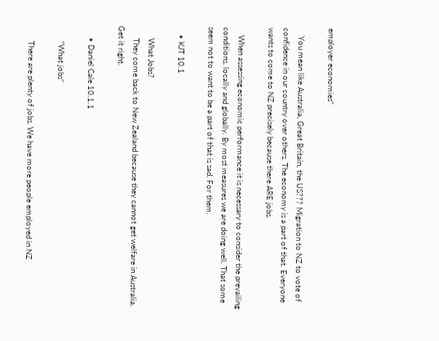employer economies”

    You mean like Australia, Great Britain, the US??? Migration to NZ to vote of confidence in our country over others. The economy is a part of that. Everyone wants to come to NZ precisely because there ARE jobs.

    When assessing economic performance it is necessary to consider the prevailing conditions, locally and globally. By most measures we are doing well. That some seem not to want to be a part of that is sad. For them.

    • KJT 10.1

      What Jobs?
      They come back to New Zealand because they cannot get welfare in Australia. Get it right.

      • Daniel Cale 10.1.1

        “What jobs”

        There are plenty of jobs. We have more people employed in NZ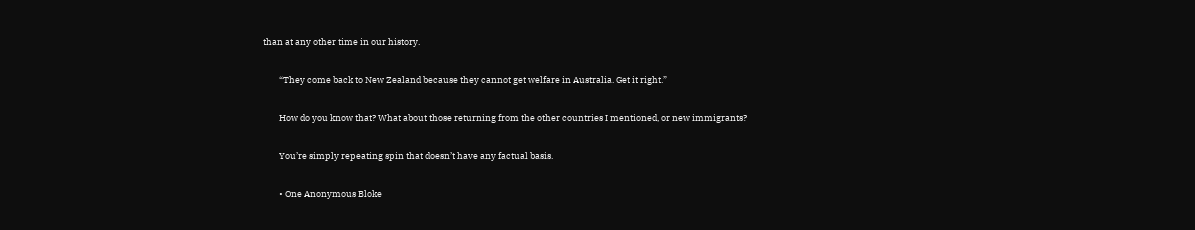than at any other time in our history.

        “They come back to New Zealand because they cannot get welfare in Australia. Get it right.”

        How do you know that? What about those returning from the other countries I mentioned, or new immigrants?

        You’re simply repeating spin that doesn’t have any factual basis.

        • One Anonymous Bloke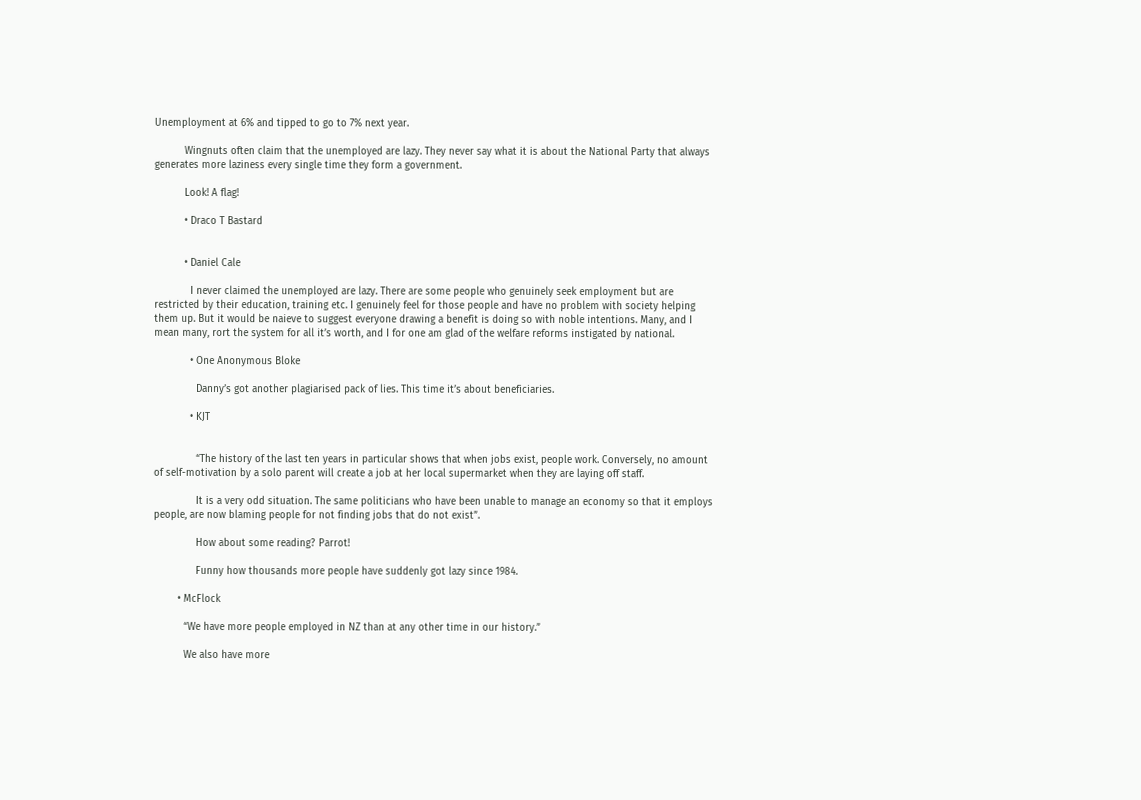Unemployment at 6% and tipped to go to 7% next year.

          Wingnuts often claim that the unemployed are lazy. They never say what it is about the National Party that always generates more laziness every single time they form a government.

          Look! A flag!

          • Draco T Bastard


          • Daniel Cale

            I never claimed the unemployed are lazy. There are some people who genuinely seek employment but are restricted by their education, training etc. I genuinely feel for those people and have no problem with society helping them up. But it would be naieve to suggest everyone drawing a benefit is doing so with noble intentions. Many, and I mean many, rort the system for all it’s worth, and I for one am glad of the welfare reforms instigated by national.

            • One Anonymous Bloke

              Danny’s got another plagiarised pack of lies. This time it’s about beneficiaries.

            • KJT


              “The history of the last ten years in particular shows that when jobs exist, people work. Conversely, no amount of self-motivation by a solo parent will create a job at her local supermarket when they are laying off staff.

              It is a very odd situation. The same politicians who have been unable to manage an economy so that it employs people, are now blaming people for not finding jobs that do not exist”.

              How about some reading? Parrot!

              Funny how thousands more people have suddenly got lazy since 1984.

        • McFlock

          “We have more people employed in NZ than at any other time in our history.”

          We also have more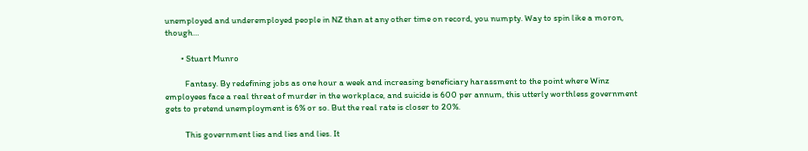unemployed and underemployed people in NZ than at any other time on record, you numpty. Way to spin like a moron, though…

        • Stuart Munro

          Fantasy. By redefining jobs as one hour a week and increasing beneficiary harassment to the point where Winz employees face a real threat of murder in the workplace, and suicide is 600 per annum, this utterly worthless government gets to pretend unemployment is 6% or so. But the real rate is closer to 20%.

          This government lies and lies and lies. It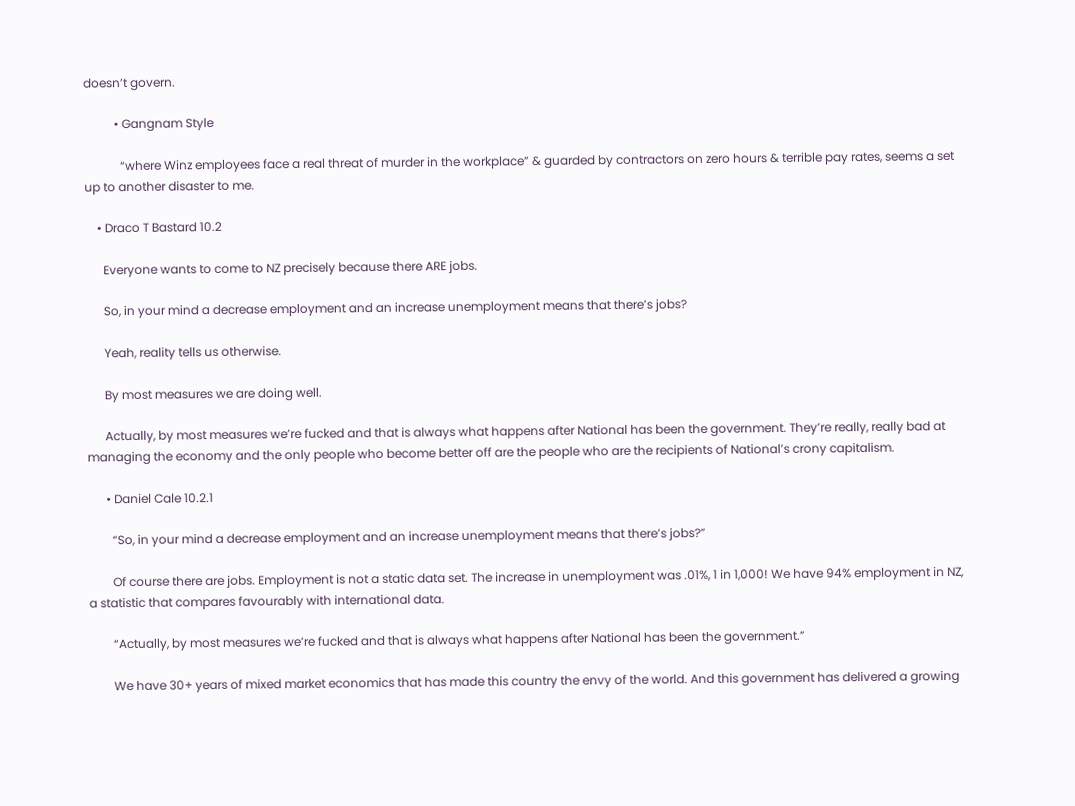doesn’t govern.

          • Gangnam Style

            “where Winz employees face a real threat of murder in the workplace” & guarded by contractors on zero hours & terrible pay rates, seems a set up to another disaster to me.

    • Draco T Bastard 10.2

      Everyone wants to come to NZ precisely because there ARE jobs.

      So, in your mind a decrease employment and an increase unemployment means that there’s jobs?

      Yeah, reality tells us otherwise.

      By most measures we are doing well.

      Actually, by most measures we’re fucked and that is always what happens after National has been the government. They’re really, really bad at managing the economy and the only people who become better off are the people who are the recipients of National’s crony capitalism.

      • Daniel Cale 10.2.1

        “So, in your mind a decrease employment and an increase unemployment means that there’s jobs?”

        Of course there are jobs. Employment is not a static data set. The increase in unemployment was .01%, 1 in 1,000! We have 94% employment in NZ, a statistic that compares favourably with international data.

        “Actually, by most measures we’re fucked and that is always what happens after National has been the government.”

        We have 30+ years of mixed market economics that has made this country the envy of the world. And this government has delivered a growing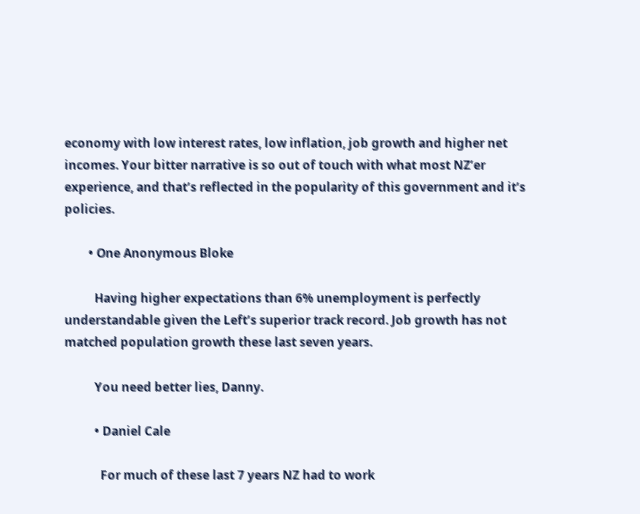economy with low interest rates, low inflation, job growth and higher net incomes. Your bitter narrative is so out of touch with what most NZ’er experience, and that’s reflected in the popularity of this government and it’s policies.

        • One Anonymous Bloke

          Having higher expectations than 6% unemployment is perfectly understandable given the Left’s superior track record. Job growth has not matched population growth these last seven years.

          You need better lies, Danny.

          • Daniel Cale

            For much of these last 7 years NZ had to work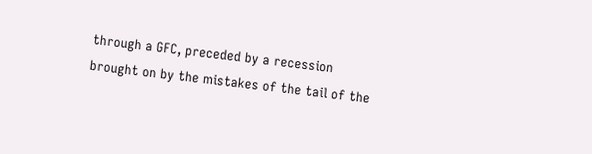through a GFC, preceded by a recession brought on by the mistakes of the tail of the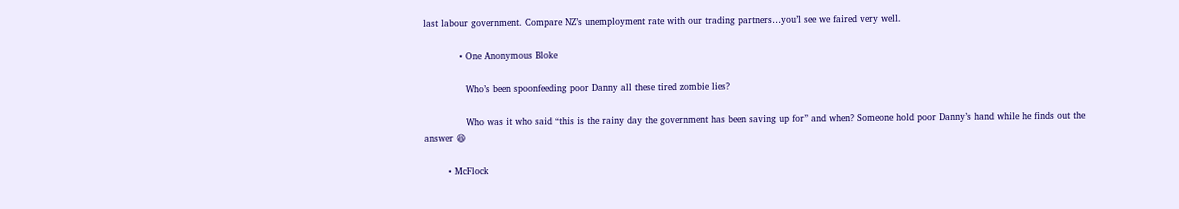last labour government. Compare NZ’s unemployment rate with our trading partners…you’l see we faired very well.

            • One Anonymous Bloke

              Who’s been spoonfeeding poor Danny all these tired zombie lies?

              Who was it who said “this is the rainy day the government has been saving up for” and when? Someone hold poor Danny’s hand while he finds out the answer 😆

        • McFlock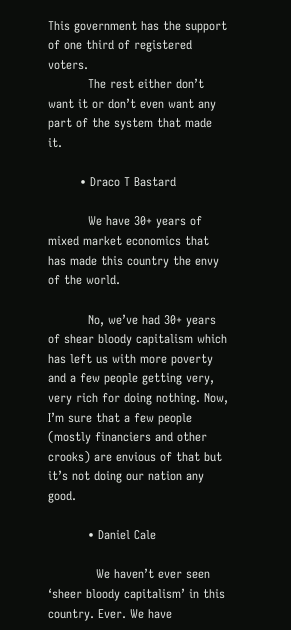This government has the support of one third of registered voters.
          The rest either don’t want it or don’t even want any part of the system that made it.

        • Draco T Bastard

          We have 30+ years of mixed market economics that has made this country the envy of the world.

          No, we’ve had 30+ years of shear bloody capitalism which has left us with more poverty and a few people getting very, very rich for doing nothing. Now, I’m sure that a few people (mostly financiers and other crooks) are envious of that but it’s not doing our nation any good.

          • Daniel Cale

            We haven’t ever seen ‘sheer bloody capitalism’ in this country. Ever. We have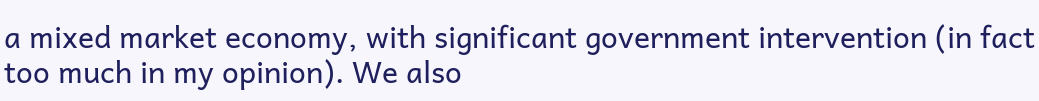a mixed market economy, with significant government intervention (in fact too much in my opinion). We also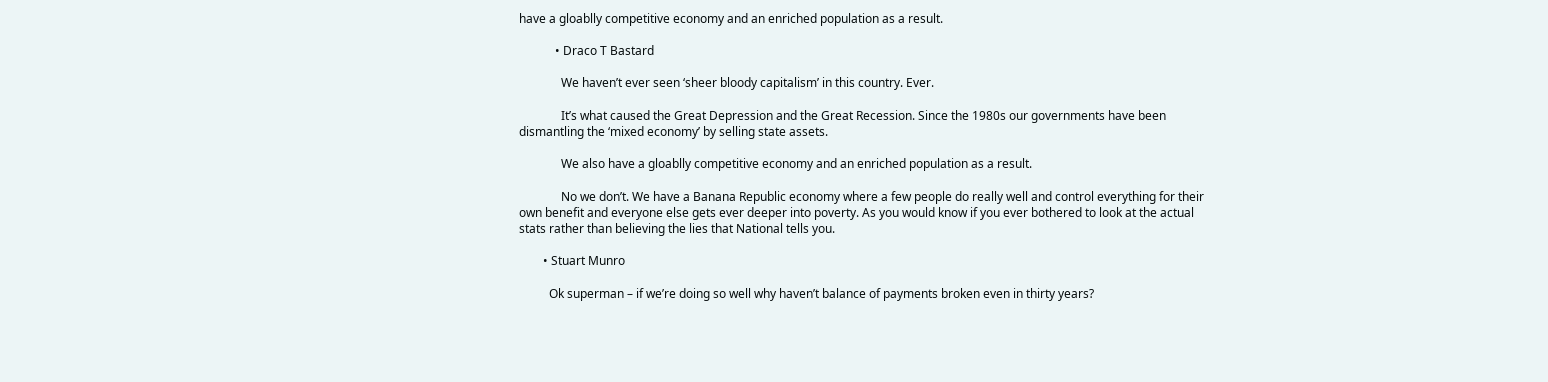have a gloablly competitive economy and an enriched population as a result.

            • Draco T Bastard

              We haven’t ever seen ‘sheer bloody capitalism’ in this country. Ever.

              It’s what caused the Great Depression and the Great Recession. Since the 1980s our governments have been dismantling the ‘mixed economy’ by selling state assets.

              We also have a gloablly competitive economy and an enriched population as a result.

              No we don’t. We have a Banana Republic economy where a few people do really well and control everything for their own benefit and everyone else gets ever deeper into poverty. As you would know if you ever bothered to look at the actual stats rather than believing the lies that National tells you.

        • Stuart Munro

          Ok superman – if we’re doing so well why haven’t balance of payments broken even in thirty years?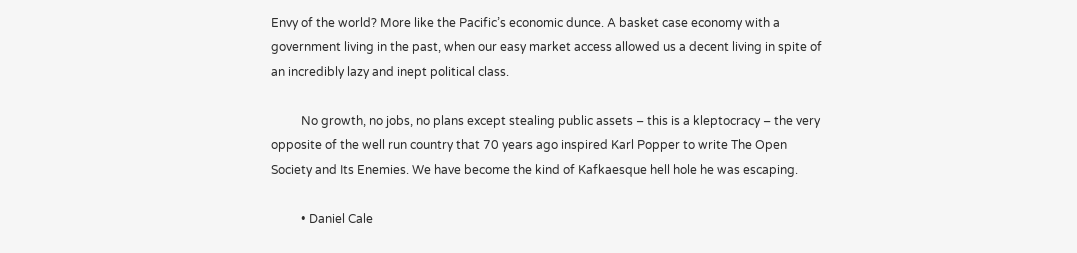Envy of the world? More like the Pacific’s economic dunce. A basket case economy with a government living in the past, when our easy market access allowed us a decent living in spite of an incredibly lazy and inept political class.

          No growth, no jobs, no plans except stealing public assets – this is a kleptocracy – the very opposite of the well run country that 70 years ago inspired Karl Popper to write The Open Society and Its Enemies. We have become the kind of Kafkaesque hell hole he was escaping.

          • Daniel Cale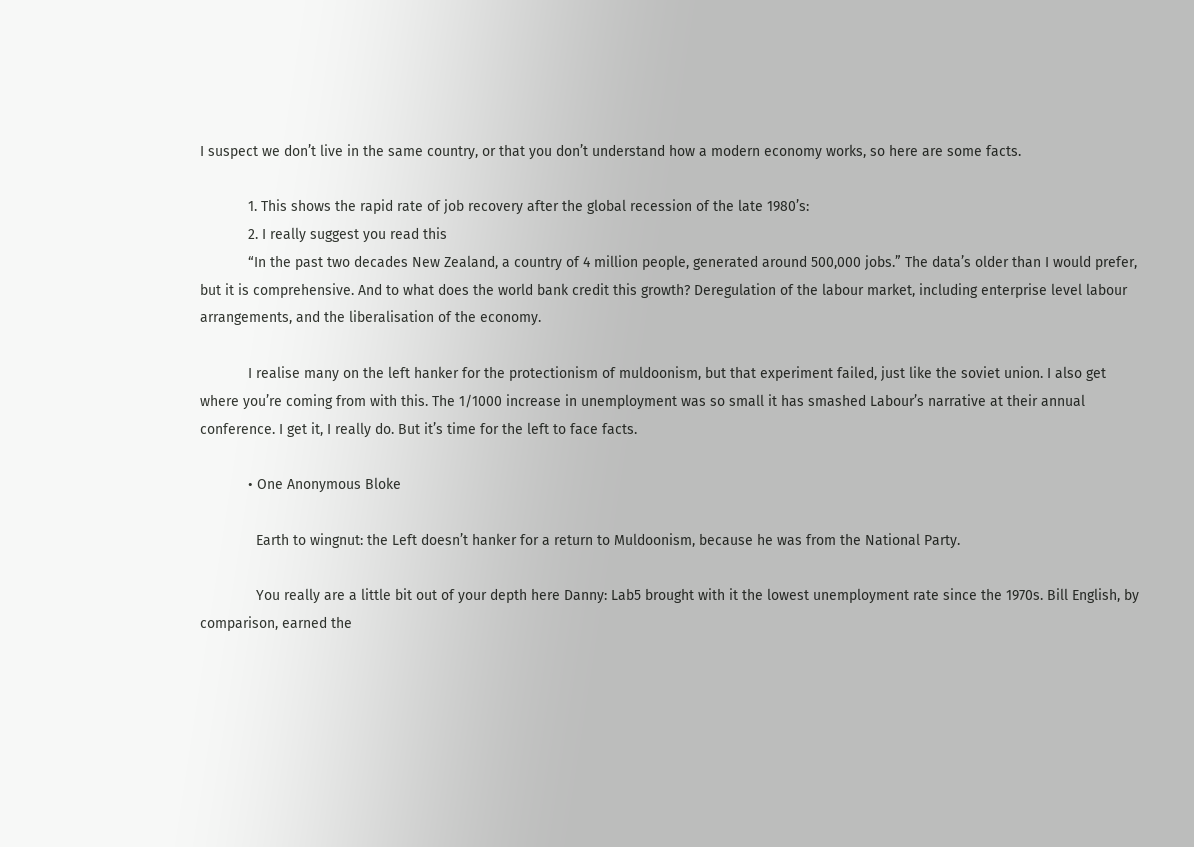I suspect we don’t live in the same country, or that you don’t understand how a modern economy works, so here are some facts.

            1. This shows the rapid rate of job recovery after the global recession of the late 1980’s:
            2. I really suggest you read this
            “In the past two decades New Zealand, a country of 4 million people, generated around 500,000 jobs.” The data’s older than I would prefer, but it is comprehensive. And to what does the world bank credit this growth? Deregulation of the labour market, including enterprise level labour arrangements, and the liberalisation of the economy.

            I realise many on the left hanker for the protectionism of muldoonism, but that experiment failed, just like the soviet union. I also get where you’re coming from with this. The 1/1000 increase in unemployment was so small it has smashed Labour’s narrative at their annual conference. I get it, I really do. But it’s time for the left to face facts.

            • One Anonymous Bloke

              Earth to wingnut: the Left doesn’t hanker for a return to Muldoonism, because he was from the National Party.

              You really are a little bit out of your depth here Danny: Lab5 brought with it the lowest unemployment rate since the 1970s. Bill English, by comparison, earned the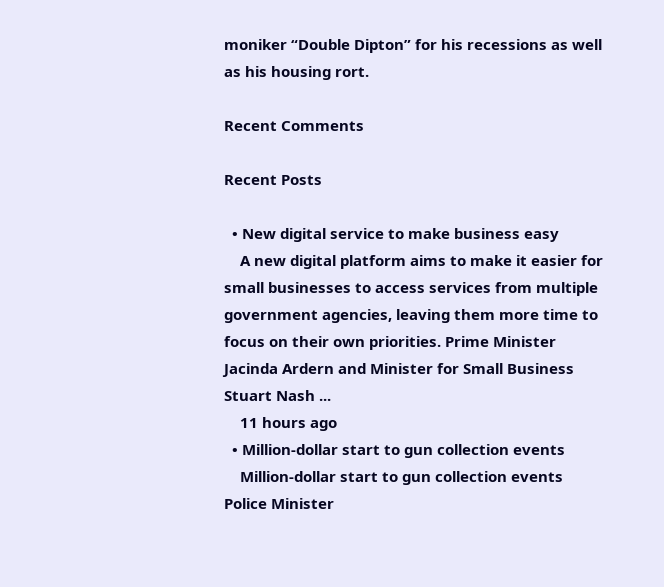moniker “Double Dipton” for his recessions as well as his housing rort.

Recent Comments

Recent Posts

  • New digital service to make business easy
    A new digital platform aims to make it easier for small businesses to access services from multiple government agencies, leaving them more time to focus on their own priorities. Prime Minister Jacinda Ardern and Minister for Small Business Stuart Nash ...
    11 hours ago
  • Million-dollar start to gun collection events
    Million-dollar start to gun collection events  Police Minister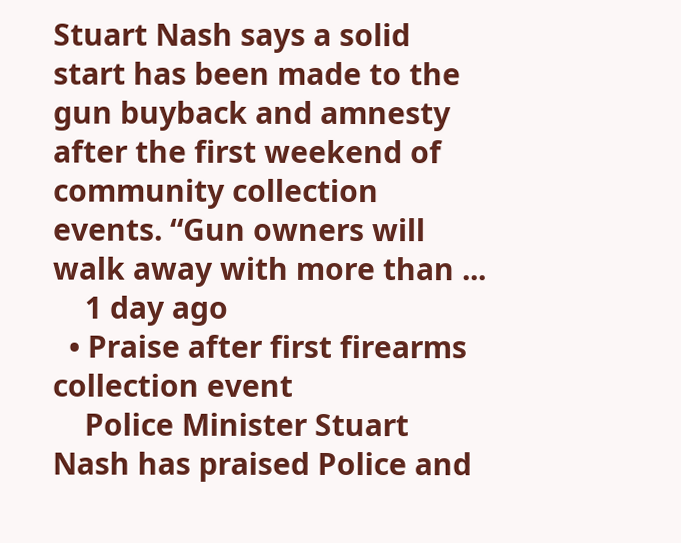Stuart Nash says a solid start has been made to the gun buyback and amnesty after the first weekend of community collection events. “Gun owners will walk away with more than ...
    1 day ago
  • Praise after first firearms collection event
    Police Minister Stuart Nash has praised Police and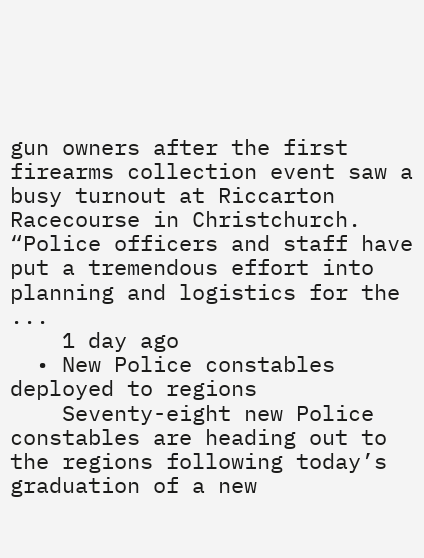gun owners after the first firearms collection event saw a busy turnout at Riccarton Racecourse in Christchurch. “Police officers and staff have put a tremendous effort into planning and logistics for the ...
    1 day ago
  • New Police constables deployed to regions
    Seventy-eight new Police constables are heading out to the regions following today’s graduation of a new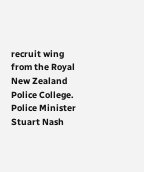recruit wing from the Royal New Zealand Police College. Police Minister Stuart Nash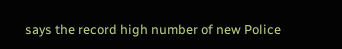says the record high number of new Police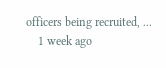officers being recruited, ...
    1 week ago